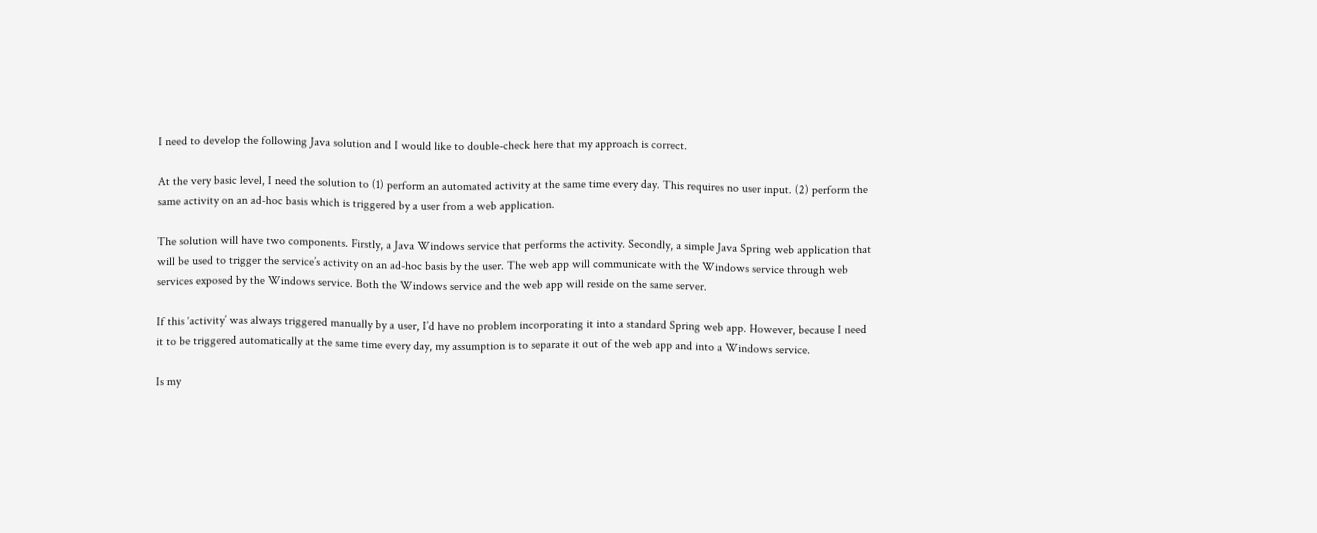I need to develop the following Java solution and I would like to double-check here that my approach is correct.

At the very basic level, I need the solution to (1) perform an automated activity at the same time every day. This requires no user input. (2) perform the same activity on an ad-hoc basis which is triggered by a user from a web application.

The solution will have two components. Firstly, a Java Windows service that performs the activity. Secondly, a simple Java Spring web application that will be used to trigger the service’s activity on an ad-hoc basis by the user. The web app will communicate with the Windows service through web services exposed by the Windows service. Both the Windows service and the web app will reside on the same server.

If this ‘activity’ was always triggered manually by a user, I’d have no problem incorporating it into a standard Spring web app. However, because I need it to be triggered automatically at the same time every day, my assumption is to separate it out of the web app and into a Windows service.

Is my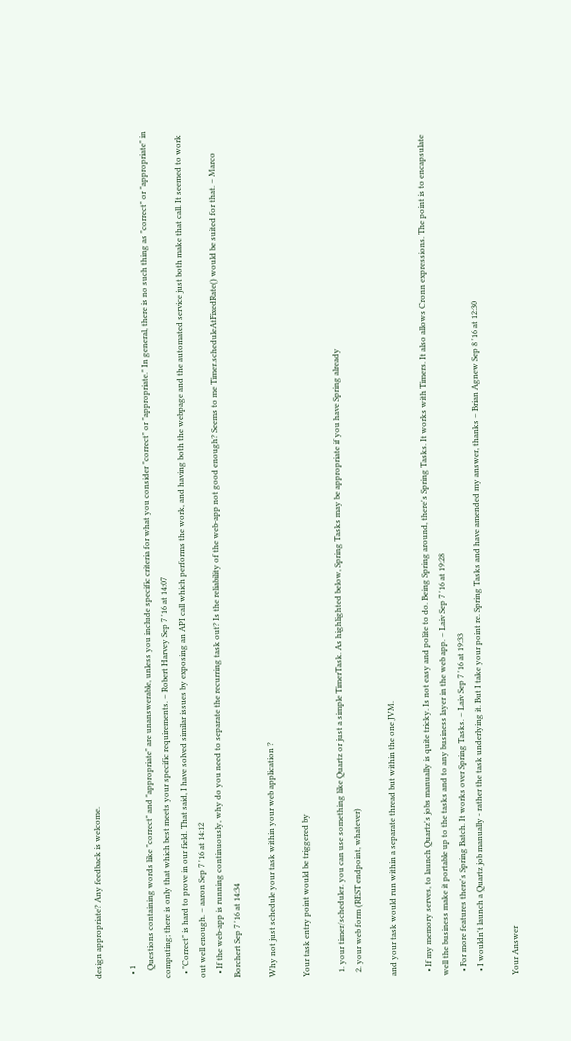design appropriate? Any feedback is welcome.

  • 1
    Questions containing words like "correct" and "appropriate" are unanswerable, unless you include specific criteria for what you consider "correct" or "appropriate." In general, there is no such thing as "correct" or "appropriate" in computing; there is only that which best meets your specific requirements. – Robert Harvey Sep 7 '16 at 14:07
  • "Correct" is hard to prove in our field. That said, I have solved similar issues by exposing an API call which performs the work, and having both the webpage and the automated service just both make that call. It seemed to work out well enough. – aaron Sep 7 '16 at 14:12
  • If the web-app is running continuously, why do you need to separate the recurring task out? Is the reliability of the web-app not good enough? Seems to me Timer.scheduleAtFixedRate() would be suited for that. – Marco Borchert Sep 7 '16 at 14:34

Why not just schedule your task within your web application ?

Your task entry point would be triggered by

  1. your timer/scheduler. you can use something like Quartz or just a simple TimerTask. As highlighted below, Spring Tasks may be appropriate if you have Spring already
  2. your web form (REST endpoint, whatever)

and your task would run within a separate thread but within the one JVM.

  • If my memory serves, to launch Quartz's jobs manually is quite tricky. Is not easy and polite to do. Being Spring around, there's Spring Tasks. It works with Timers. It also allows Cronn expressions. The point is to encapsulate well the business make it portable up to the tasks and to any business layer in the web app. – Laiv Sep 7 '16 at 19:28
  • For more features there's Spring Batch. It works over Spring Tasks. – Laiv Sep 7 '16 at 19:33
  • I wouldn't launch a Quartz job manually - rather the task underlying it. But I take your point re. Spring Tasks and have amended my answer, thanks – Brian Agnew Sep 8 '16 at 12:30

Your Answer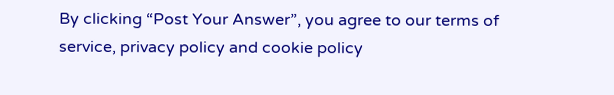By clicking “Post Your Answer”, you agree to our terms of service, privacy policy and cookie policy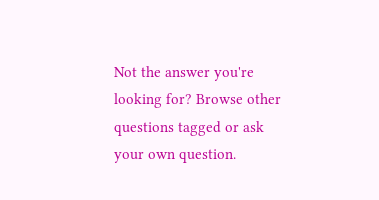Not the answer you're looking for? Browse other questions tagged or ask your own question.